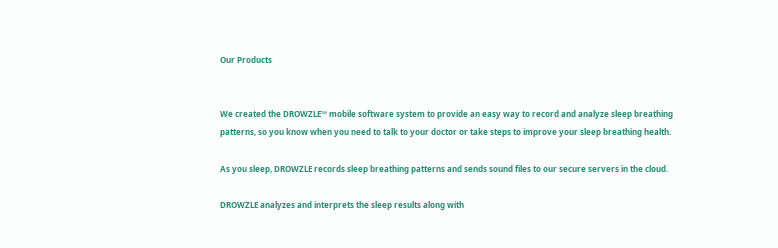Our Products


We created the DROWZLE™ mobile software system to provide an easy way to record and analyze sleep breathing patterns, so you know when you need to talk to your doctor or take steps to improve your sleep breathing health.

As you sleep, DROWZLE records sleep breathing patterns and sends sound files to our secure servers in the cloud.

DROWZLE analyzes and interprets the sleep results along with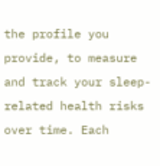the profile you provide, to measure and track your sleep-related health risks over time. Each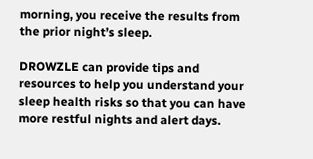morning, you receive the results from the prior night’s sleep.

DROWZLE can provide tips and resources to help you understand your sleep health risks so that you can have more restful nights and alert days.